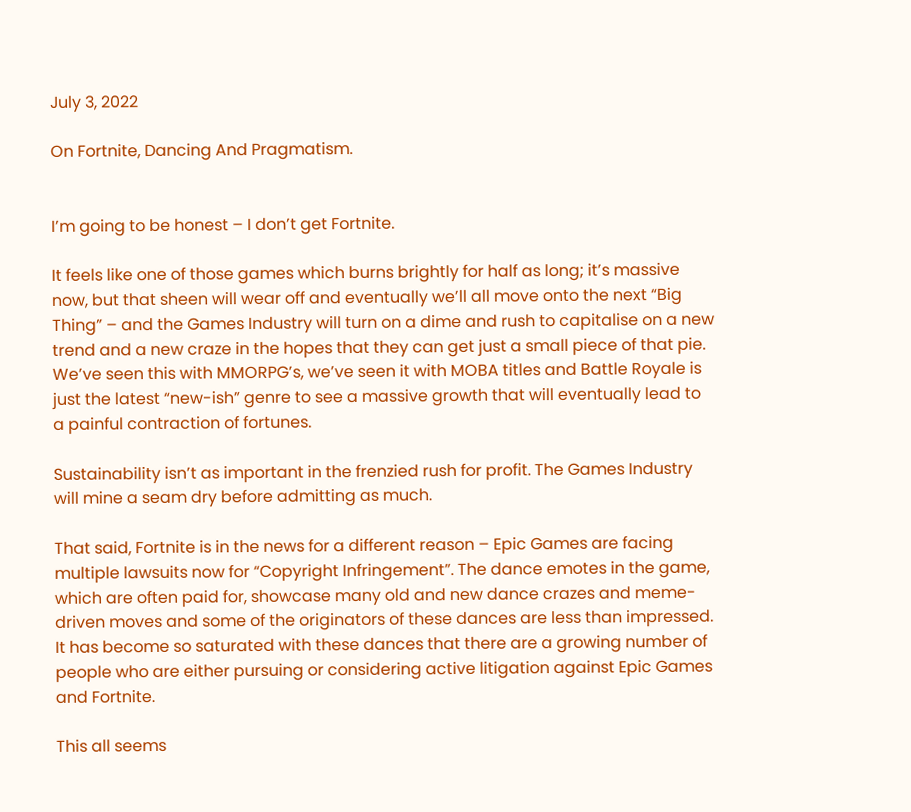July 3, 2022

On Fortnite, Dancing And Pragmatism.


I’m going to be honest – I don’t get Fortnite.

It feels like one of those games which burns brightly for half as long; it’s massive now, but that sheen will wear off and eventually we’ll all move onto the next “Big Thing” – and the Games Industry will turn on a dime and rush to capitalise on a new trend and a new craze in the hopes that they can get just a small piece of that pie. We’ve seen this with MMORPG’s, we’ve seen it with MOBA titles and Battle Royale is just the latest “new-ish” genre to see a massive growth that will eventually lead to a painful contraction of fortunes.

Sustainability isn’t as important in the frenzied rush for profit. The Games Industry will mine a seam dry before admitting as much.

That said, Fortnite is in the news for a different reason – Epic Games are facing multiple lawsuits now for “Copyright Infringement”. The dance emotes in the game, which are often paid for, showcase many old and new dance crazes and meme-driven moves and some of the originators of these dances are less than impressed. It has become so saturated with these dances that there are a growing number of people who are either pursuing or considering active litigation against Epic Games and Fortnite.

This all seems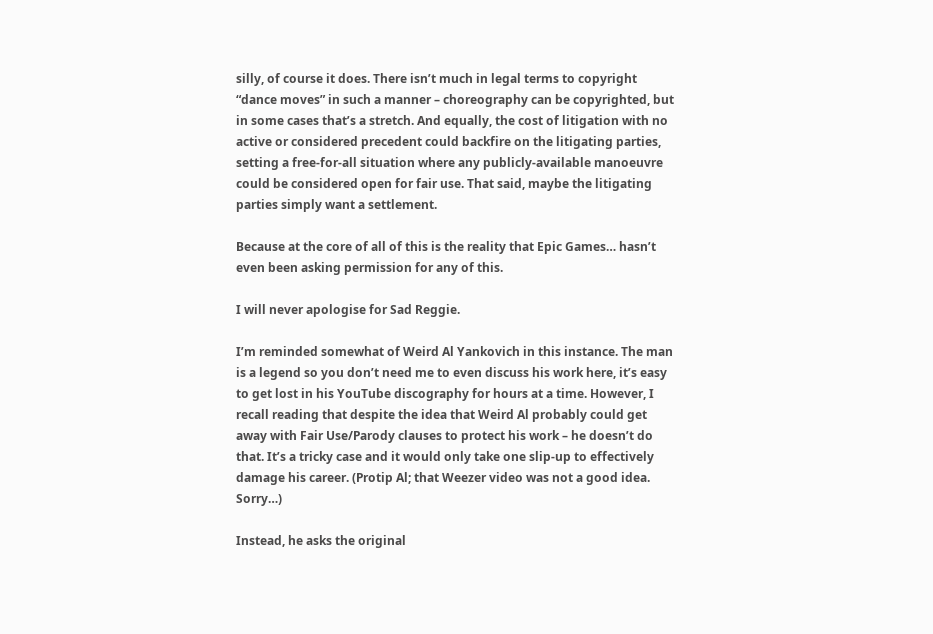silly, of course it does. There isn’t much in legal terms to copyright “dance moves” in such a manner – choreography can be copyrighted, but in some cases that’s a stretch. And equally, the cost of litigation with no active or considered precedent could backfire on the litigating parties, setting a free-for-all situation where any publicly-available manoeuvre could be considered open for fair use. That said, maybe the litigating parties simply want a settlement.

Because at the core of all of this is the reality that Epic Games… hasn’t even been asking permission for any of this.

I will never apologise for Sad Reggie.

I’m reminded somewhat of Weird Al Yankovich in this instance. The man is a legend so you don’t need me to even discuss his work here, it’s easy to get lost in his YouTube discography for hours at a time. However, I recall reading that despite the idea that Weird Al probably could get away with Fair Use/Parody clauses to protect his work – he doesn’t do that. It’s a tricky case and it would only take one slip-up to effectively damage his career. (Protip Al; that Weezer video was not a good idea. Sorry…)

Instead, he asks the original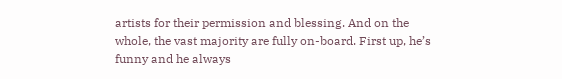artists for their permission and blessing. And on the whole, the vast majority are fully on-board. First up, he’s funny and he always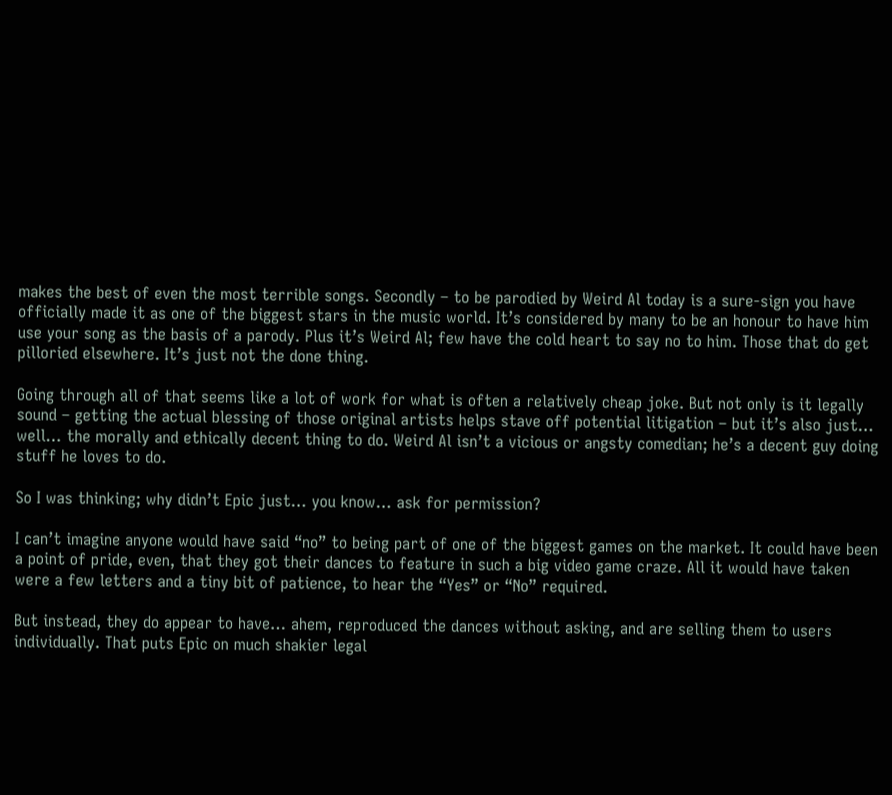makes the best of even the most terrible songs. Secondly – to be parodied by Weird Al today is a sure-sign you have officially made it as one of the biggest stars in the music world. It’s considered by many to be an honour to have him use your song as the basis of a parody. Plus it’s Weird Al; few have the cold heart to say no to him. Those that do get pilloried elsewhere. It’s just not the done thing.

Going through all of that seems like a lot of work for what is often a relatively cheap joke. But not only is it legally sound – getting the actual blessing of those original artists helps stave off potential litigation – but it’s also just… well… the morally and ethically decent thing to do. Weird Al isn’t a vicious or angsty comedian; he’s a decent guy doing stuff he loves to do.

So I was thinking; why didn’t Epic just… you know… ask for permission?

I can’t imagine anyone would have said “no” to being part of one of the biggest games on the market. It could have been a point of pride, even, that they got their dances to feature in such a big video game craze. All it would have taken were a few letters and a tiny bit of patience, to hear the “Yes” or “No” required.

But instead, they do appear to have… ahem, reproduced the dances without asking, and are selling them to users individually. That puts Epic on much shakier legal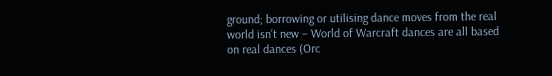ground; borrowing or utilising dance moves from the real world isn’t new – World of Warcraft dances are all based on real dances (Orc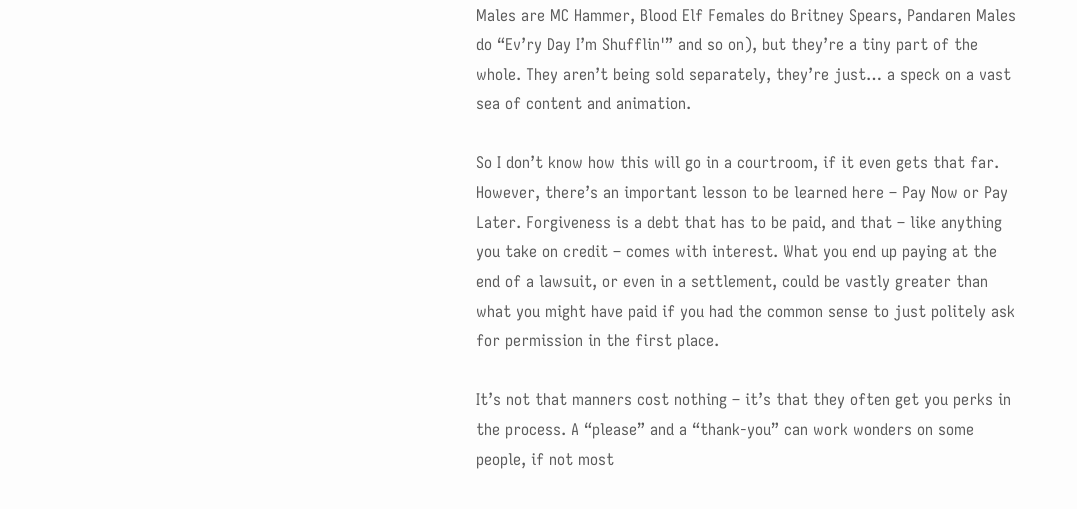Males are MC Hammer, Blood Elf Females do Britney Spears, Pandaren Males do “Ev’ry Day I’m Shufflin'” and so on), but they’re a tiny part of the whole. They aren’t being sold separately, they’re just… a speck on a vast sea of content and animation.

So I don’t know how this will go in a courtroom, if it even gets that far.
However, there’s an important lesson to be learned here – Pay Now or Pay Later. Forgiveness is a debt that has to be paid, and that – like anything you take on credit – comes with interest. What you end up paying at the end of a lawsuit, or even in a settlement, could be vastly greater than what you might have paid if you had the common sense to just politely ask for permission in the first place.

It’s not that manners cost nothing – it’s that they often get you perks in the process. A “please” and a “thank-you” can work wonders on some people, if not most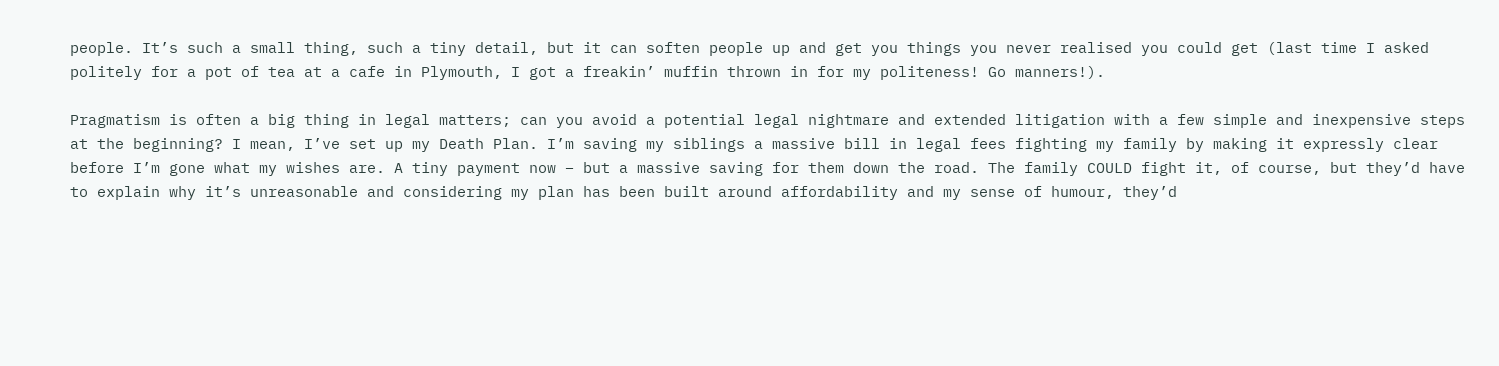people. It’s such a small thing, such a tiny detail, but it can soften people up and get you things you never realised you could get (last time I asked politely for a pot of tea at a cafe in Plymouth, I got a freakin’ muffin thrown in for my politeness! Go manners!).

Pragmatism is often a big thing in legal matters; can you avoid a potential legal nightmare and extended litigation with a few simple and inexpensive steps at the beginning? I mean, I’ve set up my Death Plan. I’m saving my siblings a massive bill in legal fees fighting my family by making it expressly clear before I’m gone what my wishes are. A tiny payment now – but a massive saving for them down the road. The family COULD fight it, of course, but they’d have to explain why it’s unreasonable and considering my plan has been built around affordability and my sense of humour, they’d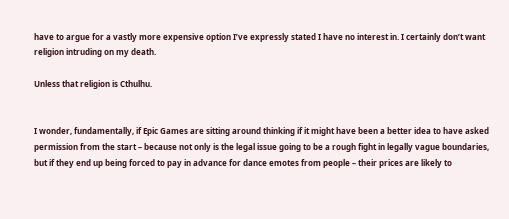have to argue for a vastly more expensive option I’ve expressly stated I have no interest in. I certainly don’t want religion intruding on my death.

Unless that religion is Cthulhu.


I wonder, fundamentally, if Epic Games are sitting around thinking if it might have been a better idea to have asked permission from the start – because not only is the legal issue going to be a rough fight in legally vague boundaries, but if they end up being forced to pay in advance for dance emotes from people – their prices are likely to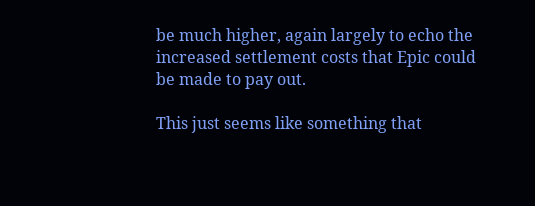be much higher, again largely to echo the increased settlement costs that Epic could be made to pay out.

This just seems like something that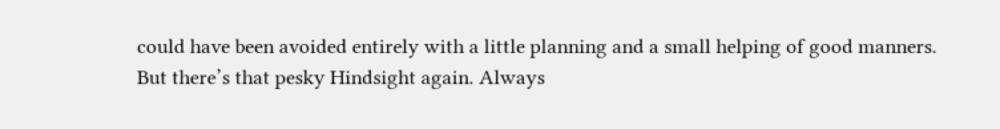could have been avoided entirely with a little planning and a small helping of good manners. But there’s that pesky Hindsight again. Always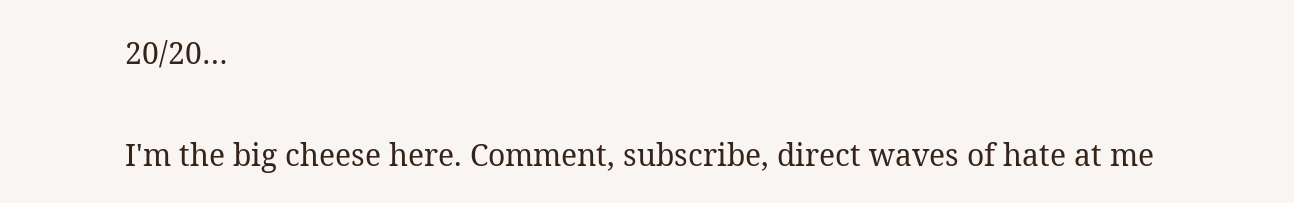20/20…


I'm the big cheese here. Comment, subscribe, direct waves of hate at me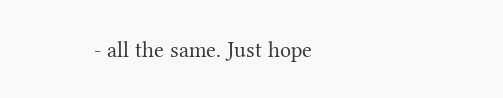- all the same. Just hope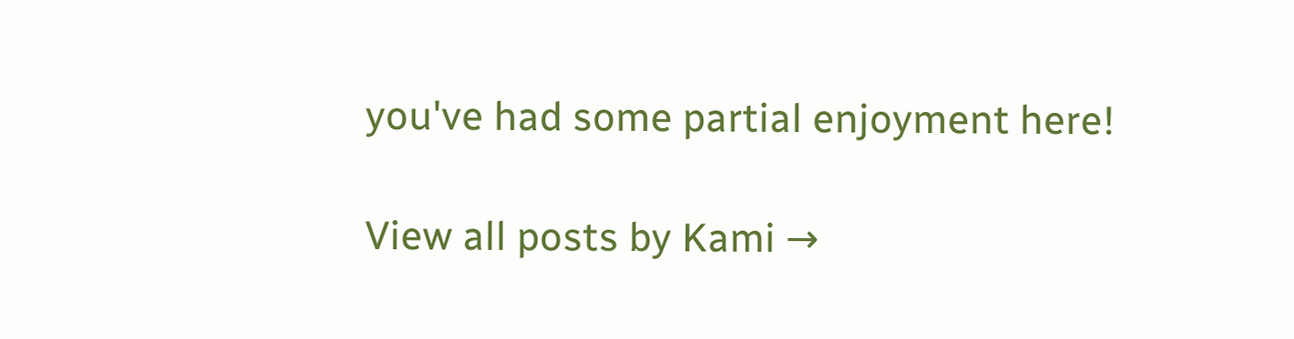you've had some partial enjoyment here!

View all posts by Kami →